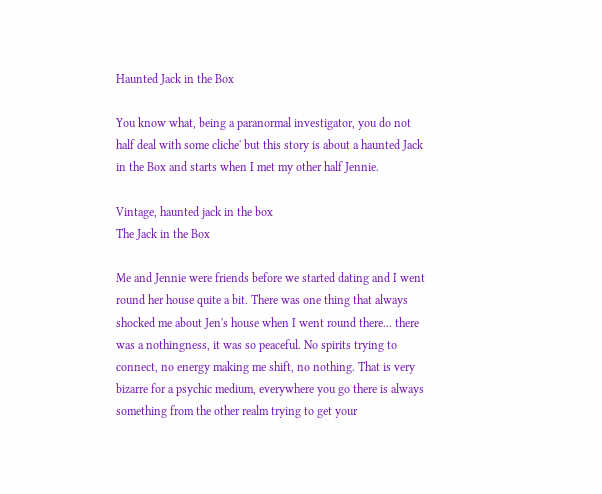Haunted Jack in the Box

You know what, being a paranormal investigator, you do not half deal with some cliche' but this story is about a haunted Jack in the Box and starts when I met my other half Jennie.

Vintage, haunted jack in the box
The Jack in the Box

Me and Jennie were friends before we started dating and I went round her house quite a bit. There was one thing that always shocked me about Jen's house when I went round there... there was a nothingness, it was so peaceful. No spirits trying to connect, no energy making me shift, no nothing. That is very bizarre for a psychic medium, everywhere you go there is always something from the other realm trying to get your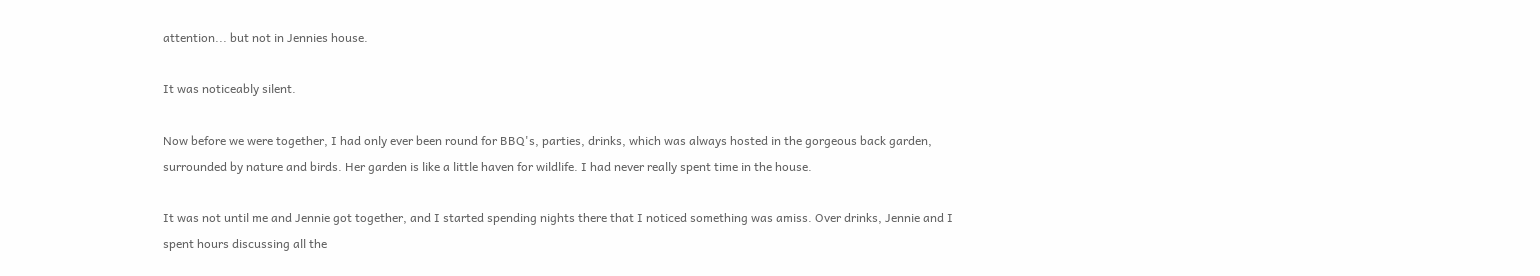attention... but not in Jennies house.

It was noticeably silent.

Now before we were together, I had only ever been round for BBQ's, parties, drinks, which was always hosted in the gorgeous back garden, surrounded by nature and birds. Her garden is like a little haven for wildlife. I had never really spent time in the house.

It was not until me and Jennie got together, and I started spending nights there that I noticed something was amiss. Over drinks, Jennie and I spent hours discussing all the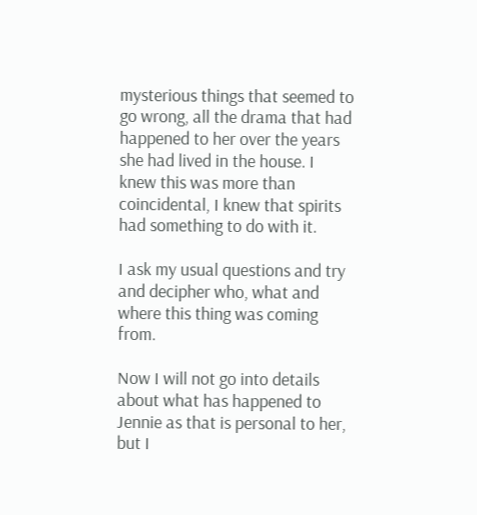mysterious things that seemed to go wrong, all the drama that had happened to her over the years she had lived in the house. I knew this was more than coincidental, I knew that spirits had something to do with it.

I ask my usual questions and try and decipher who, what and where this thing was coming from.

Now I will not go into details about what has happened to Jennie as that is personal to her, but I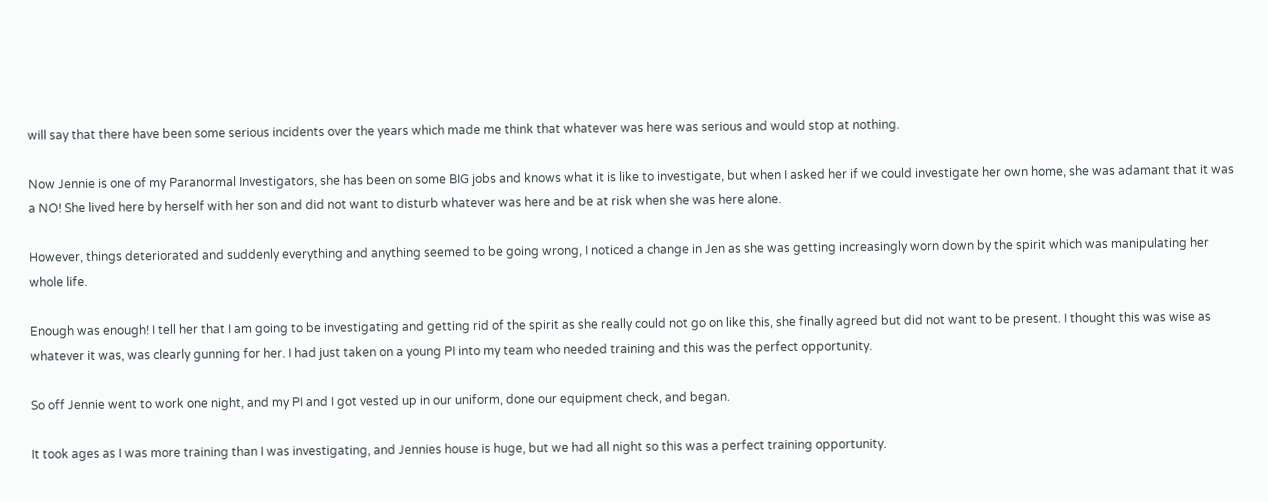will say that there have been some serious incidents over the years which made me think that whatever was here was serious and would stop at nothing.

Now Jennie is one of my Paranormal Investigators, she has been on some BIG jobs and knows what it is like to investigate, but when I asked her if we could investigate her own home, she was adamant that it was a NO! She lived here by herself with her son and did not want to disturb whatever was here and be at risk when she was here alone.

However, things deteriorated and suddenly everything and anything seemed to be going wrong, I noticed a change in Jen as she was getting increasingly worn down by the spirit which was manipulating her whole life.

Enough was enough! I tell her that I am going to be investigating and getting rid of the spirit as she really could not go on like this, she finally agreed but did not want to be present. I thought this was wise as whatever it was, was clearly gunning for her. I had just taken on a young PI into my team who needed training and this was the perfect opportunity.

So off Jennie went to work one night, and my PI and I got vested up in our uniform, done our equipment check, and began.

It took ages as I was more training than I was investigating, and Jennies house is huge, but we had all night so this was a perfect training opportunity.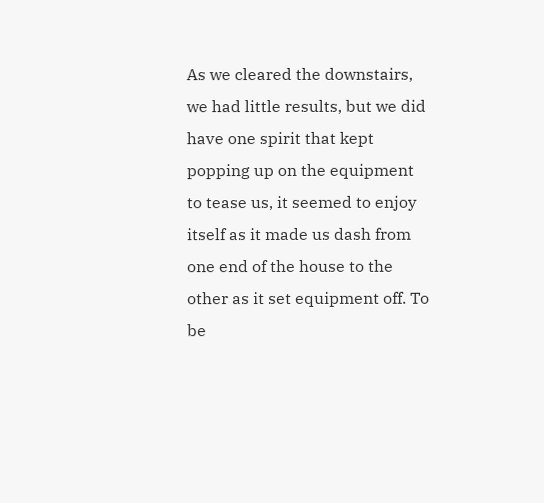As we cleared the downstairs, we had little results, but we did have one spirit that kept popping up on the equipment to tease us, it seemed to enjoy itself as it made us dash from one end of the house to the other as it set equipment off. To be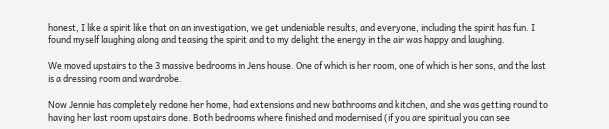honest, I like a spirit like that on an investigation, we get undeniable results, and everyone, including the spirit has fun. I found myself laughing along and teasing the spirit and to my delight the energy in the air was happy and laughing.

We moved upstairs to the 3 massive bedrooms in Jens house. One of which is her room, one of which is her sons, and the last is a dressing room and wardrobe.

Now Jennie has completely redone her home, had extensions and new bathrooms and kitchen, and she was getting round to having her last room upstairs done. Both bedrooms where finished and modernised (if you are spiritual you can see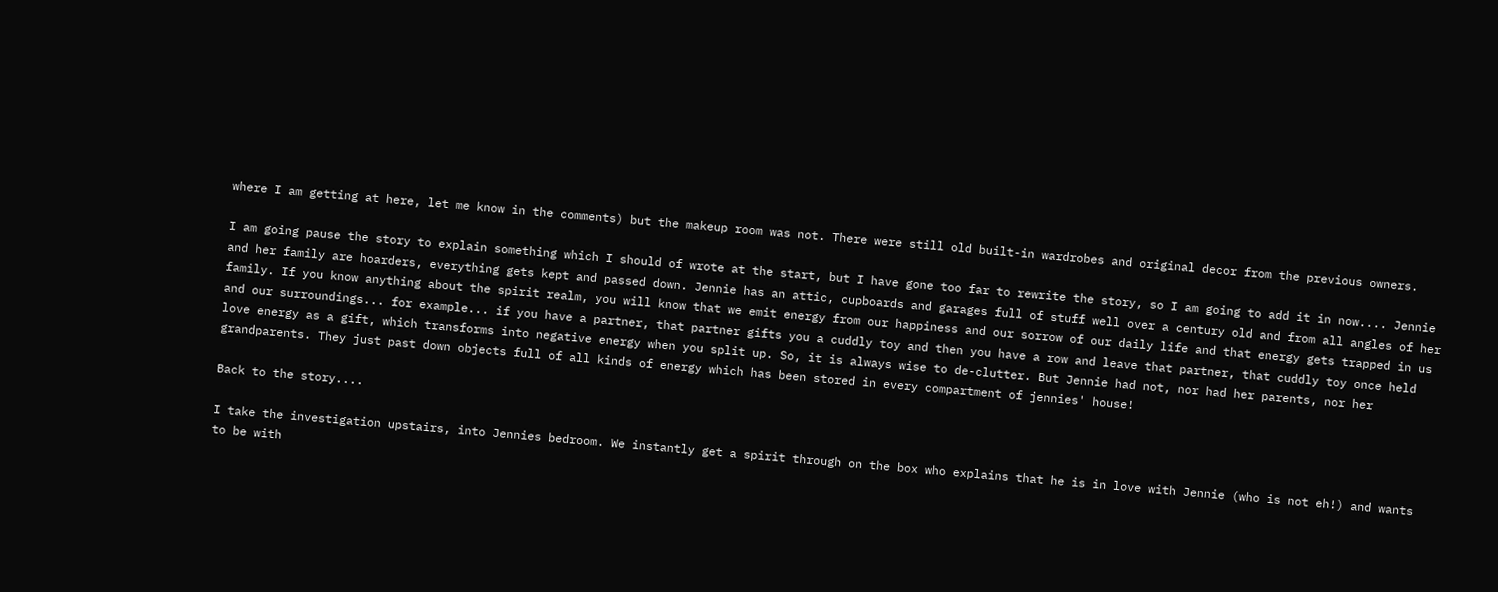where I am getting at here, let me know in the comments) but the makeup room was not. There were still old built-in wardrobes and original decor from the previous owners.

I am going pause the story to explain something which I should of wrote at the start, but I have gone too far to rewrite the story, so I am going to add it in now.... Jennie and her family are hoarders, everything gets kept and passed down. Jennie has an attic, cupboards and garages full of stuff well over a century old and from all angles of her family. If you know anything about the spirit realm, you will know that we emit energy from our happiness and our sorrow of our daily life and that energy gets trapped in us and our surroundings... for example... if you have a partner, that partner gifts you a cuddly toy and then you have a row and leave that partner, that cuddly toy once held love energy as a gift, which transforms into negative energy when you split up. So, it is always wise to de-clutter. But Jennie had not, nor had her parents, nor her grandparents. They just past down objects full of all kinds of energy which has been stored in every compartment of jennies' house!

Back to the story....

I take the investigation upstairs, into Jennies bedroom. We instantly get a spirit through on the box who explains that he is in love with Jennie (who is not eh!) and wants to be with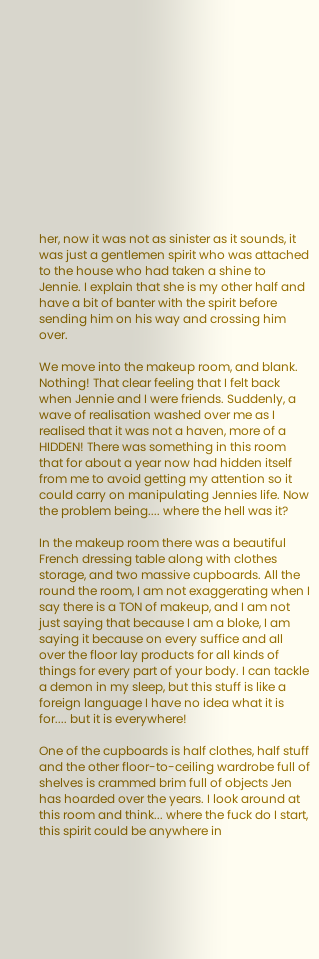her, now it was not as sinister as it sounds, it was just a gentlemen spirit who was attached to the house who had taken a shine to Jennie. I explain that she is my other half and have a bit of banter with the spirit before sending him on his way and crossing him over.

We move into the makeup room, and blank. Nothing! That clear feeling that I felt back when Jennie and I were friends. Suddenly, a wave of realisation washed over me as I realised that it was not a haven, more of a HIDDEN! There was something in this room that for about a year now had hidden itself from me to avoid getting my attention so it could carry on manipulating Jennies life. Now the problem being.... where the hell was it?

In the makeup room there was a beautiful French dressing table along with clothes storage, and two massive cupboards. All the round the room, I am not exaggerating when I say there is a TON of makeup, and I am not just saying that because I am a bloke, I am saying it because on every suffice and all over the floor lay products for all kinds of things for every part of your body. I can tackle a demon in my sleep, but this stuff is like a foreign language I have no idea what it is for.... but it is everywhere!

One of the cupboards is half clothes, half stuff and the other floor-to-ceiling wardrobe full of shelves is crammed brim full of objects Jen has hoarded over the years. I look around at this room and think... where the fuck do I start, this spirit could be anywhere in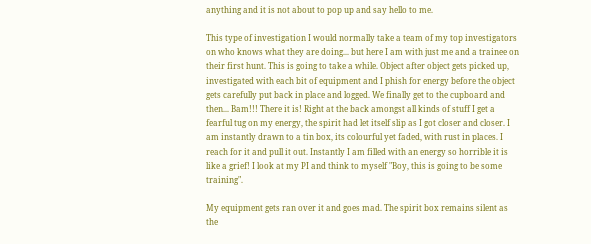anything and it is not about to pop up and say hello to me.

This type of investigation I would normally take a team of my top investigators on who knows what they are doing... but here I am with just me and a trainee on their first hunt. This is going to take a while. Object after object gets picked up, investigated with each bit of equipment and I phish for energy before the object gets carefully put back in place and logged. We finally get to the cupboard and then... Bam!!! There it is! Right at the back amongst all kinds of stuff I get a fearful tug on my energy, the spirit had let itself slip as I got closer and closer. I am instantly drawn to a tin box, its colourful yet faded, with rust in places. I reach for it and pull it out. Instantly I am filled with an energy so horrible it is like a grief! I look at my PI and think to myself "Boy, this is going to be some training".

My equipment gets ran over it and goes mad. The spirit box remains silent as the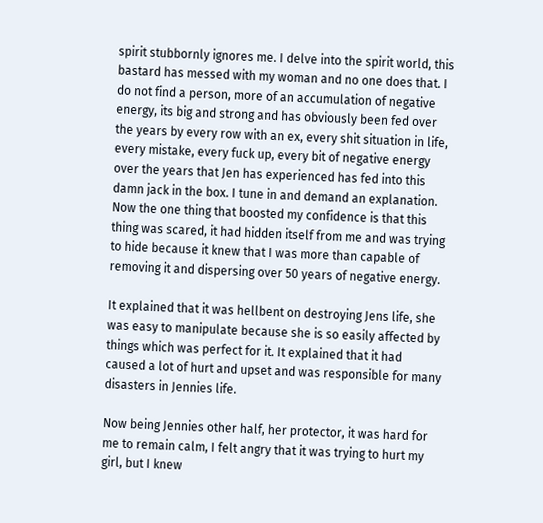spirit stubbornly ignores me. I delve into the spirit world, this bastard has messed with my woman and no one does that. I do not find a person, more of an accumulation of negative energy, its big and strong and has obviously been fed over the years by every row with an ex, every shit situation in life, every mistake, every fuck up, every bit of negative energy over the years that Jen has experienced has fed into this damn jack in the box. I tune in and demand an explanation. Now the one thing that boosted my confidence is that this thing was scared, it had hidden itself from me and was trying to hide because it knew that I was more than capable of removing it and dispersing over 50 years of negative energy.

It explained that it was hellbent on destroying Jens life, she was easy to manipulate because she is so easily affected by things which was perfect for it. It explained that it had caused a lot of hurt and upset and was responsible for many disasters in Jennies life.

Now being Jennies other half, her protector, it was hard for me to remain calm, I felt angry that it was trying to hurt my girl, but I knew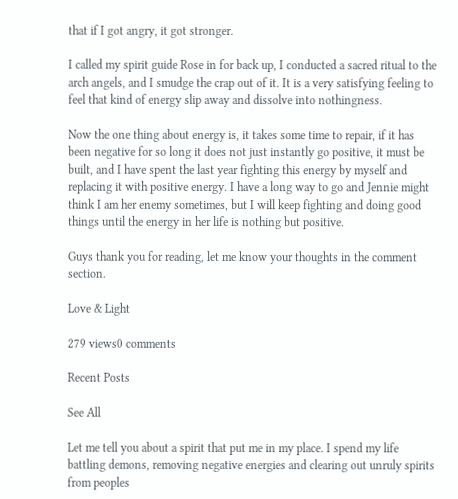that if I got angry, it got stronger.

I called my spirit guide Rose in for back up, I conducted a sacred ritual to the arch angels, and I smudge the crap out of it. It is a very satisfying feeling to feel that kind of energy slip away and dissolve into nothingness.

Now the one thing about energy is, it takes some time to repair, if it has been negative for so long it does not just instantly go positive, it must be built, and I have spent the last year fighting this energy by myself and replacing it with positive energy. I have a long way to go and Jennie might think I am her enemy sometimes, but I will keep fighting and doing good things until the energy in her life is nothing but positive.

Guys thank you for reading, let me know your thoughts in the comment section.

Love & Light

279 views0 comments

Recent Posts

See All

Let me tell you about a spirit that put me in my place. I spend my life battling demons, removing negative energies and clearing out unruly spirits from peoples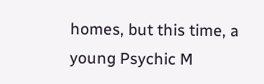homes, but this time, a young Psychic M